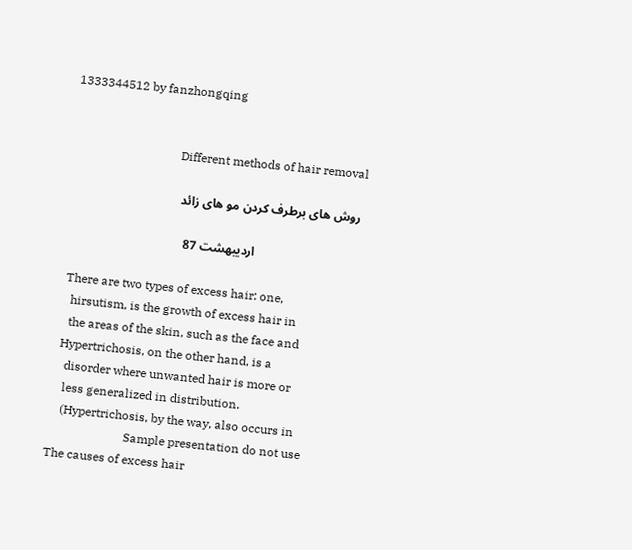1333344512 by fanzhongqing


                                    Different methods of hair removal

 روش های برطرف کردن مو های زائد

                                  اردیبهشت 87

  There are two types of excess hair: one,
    hirsutism, is the growth of excess hair in
    the areas of the skin, such as the face and
  Hypertrichosis, on the other hand, is a
    disorder where unwanted hair is more or
    less generalized in distribution.
    (Hypertrichosis, by the way, also occurs in
                          Sample presentation do not use
The causes of excess hair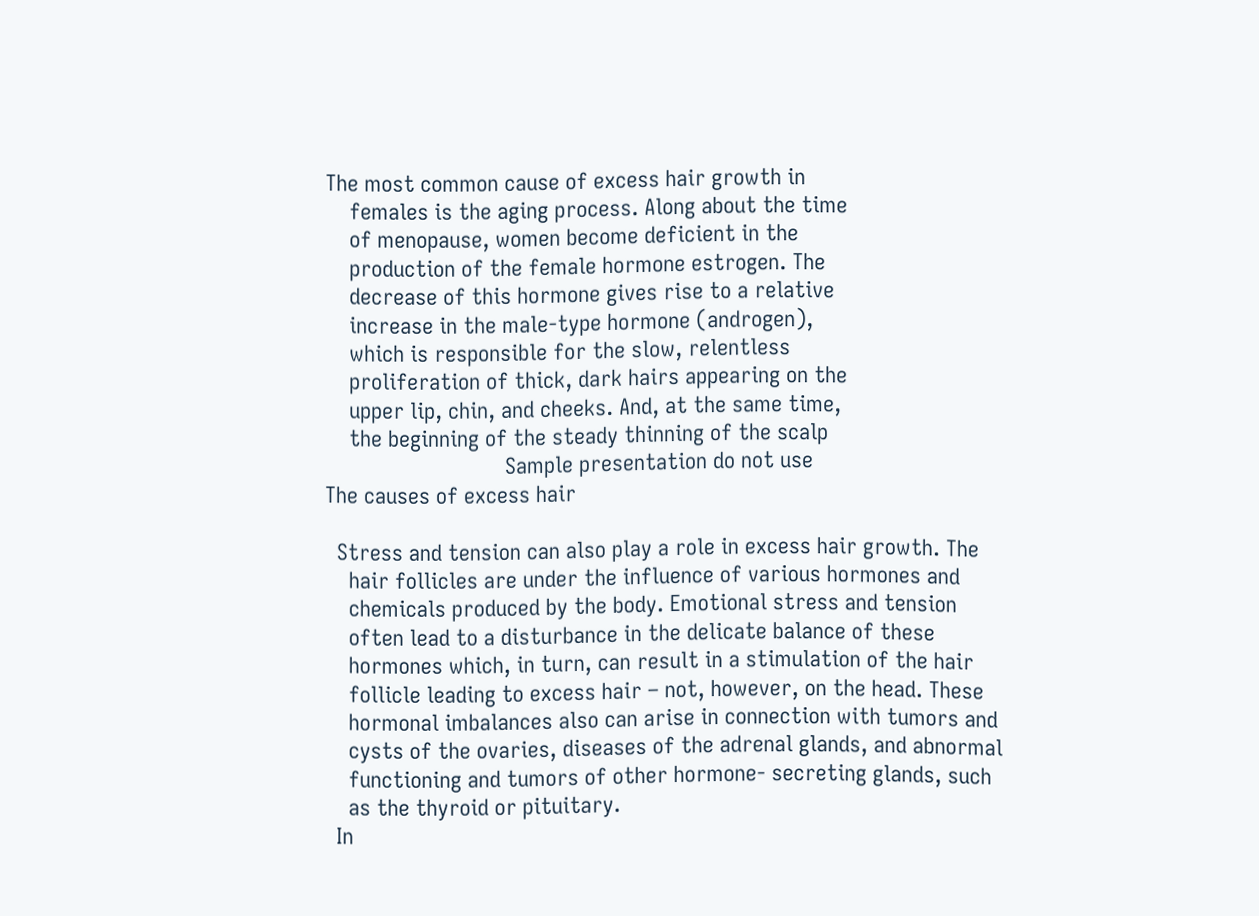The most common cause of excess hair growth in
    females is the aging process. Along about the time
    of menopause, women become deficient in the
    production of the female hormone estrogen. The
    decrease of this hormone gives rise to a relative
    increase in the male-type hormone (androgen),
    which is responsible for the slow, relentless
    proliferation of thick, dark hairs appearing on the
    upper lip, chin, and cheeks. And, at the same time,
    the beginning of the steady thinning of the scalp
                              Sample presentation do not use
The causes of excess hair

  Stress and tension can also play a role in excess hair growth. The
    hair follicles are under the influence of various hormones and
    chemicals produced by the body. Emotional stress and tension
    often lead to a disturbance in the delicate balance of these
    hormones which, in turn, can result in a stimulation of the hair
    follicle leading to excess hair – not, however, on the head. These
    hormonal imbalances also can arise in connection with tumors and
    cysts of the ovaries, diseases of the adrenal glands, and abnormal
    functioning and tumors of other hormone- secreting glands, such
    as the thyroid or pituitary.
  In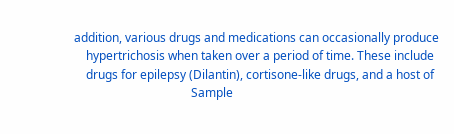addition, various drugs and medications can occasionally produce
    hypertrichosis when taken over a period of time. These include
    drugs for epilepsy (Dilantin), cortisone-like drugs, and a host of
                                       Sample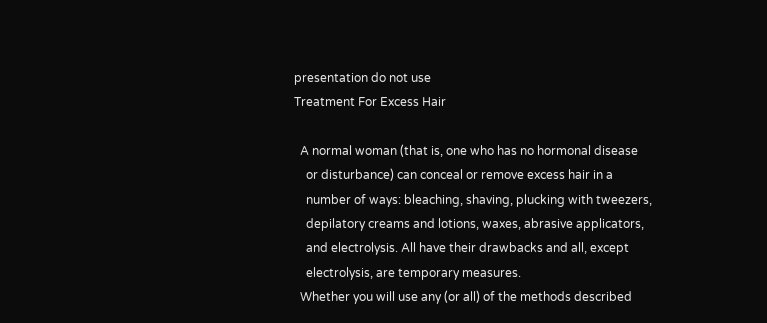presentation do not use
Treatment For Excess Hair

  A normal woman (that is, one who has no hormonal disease
    or disturbance) can conceal or remove excess hair in a
    number of ways: bleaching, shaving, plucking with tweezers,
    depilatory creams and lotions, waxes, abrasive applicators,
    and electrolysis. All have their drawbacks and all, except
    electrolysis, are temporary measures.
  Whether you will use any (or all) of the methods described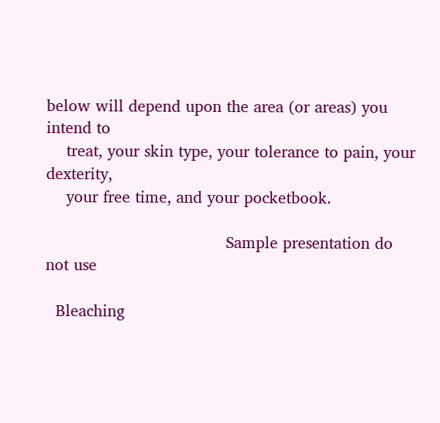below will depend upon the area (or areas) you intend to
    treat, your skin type, your tolerance to pain, your dexterity,
    your free time, and your pocketbook.

                                    Sample presentation do not use

  Bleaching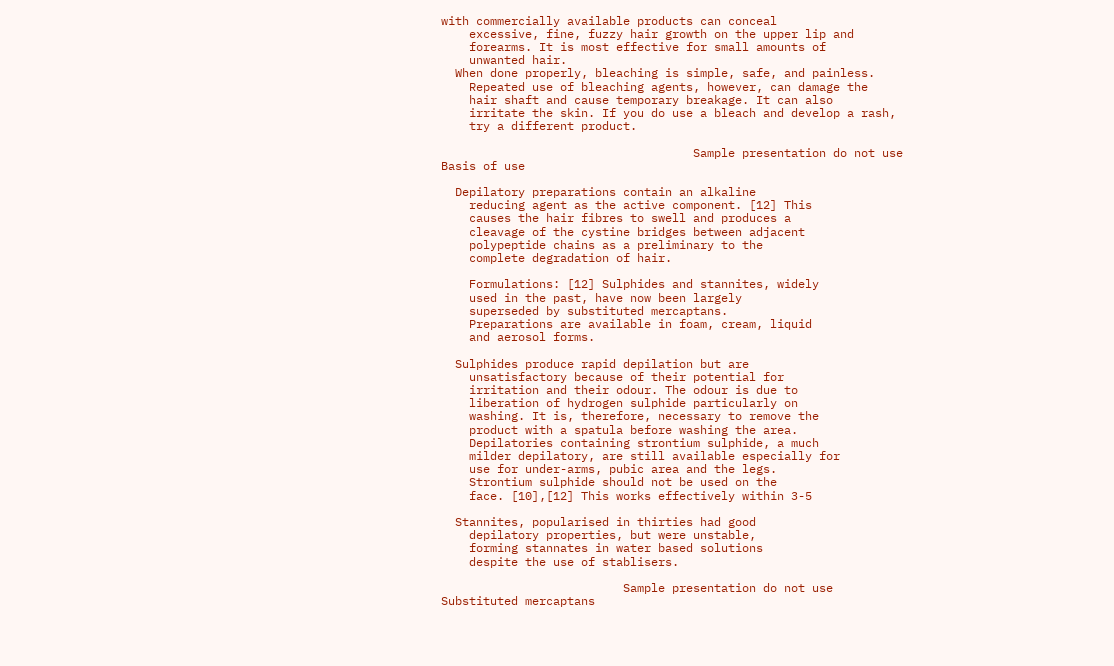with commercially available products can conceal
    excessive, fine, fuzzy hair growth on the upper lip and
    forearms. It is most effective for small amounts of
    unwanted hair.
  When done properly, bleaching is simple, safe, and painless.
    Repeated use of bleaching agents, however, can damage the
    hair shaft and cause temporary breakage. It can also
    irritate the skin. If you do use a bleach and develop a rash,
    try a different product.

                                    Sample presentation do not use
Basis of use

  Depilatory preparations contain an alkaline
    reducing agent as the active component. [12] This
    causes the hair fibres to swell and produces a
    cleavage of the cystine bridges between adjacent
    polypeptide chains as a preliminary to the
    complete degradation of hair.

    Formulations: [12] Sulphides and stannites, widely
    used in the past, have now been largely
    superseded by substituted mercaptans.
    Preparations are available in foam, cream, liquid
    and aerosol forms.

  Sulphides produce rapid depilation but are
    unsatisfactory because of their potential for
    irritation and their odour. The odour is due to
    liberation of hydrogen sulphide particularly on
    washing. It is, therefore, necessary to remove the
    product with a spatula before washing the area.
    Depilatories containing strontium sulphide, a much
    milder depilatory, are still available especially for
    use for under-arms, pubic area and the legs.
    Strontium sulphide should not be used on the
    face. [10],[12] This works effectively within 3-5

  Stannites, popularised in thirties had good
    depilatory properties, but were unstable,
    forming stannates in water based solutions
    despite the use of stablisers.

                          Sample presentation do not use
Substituted mercaptans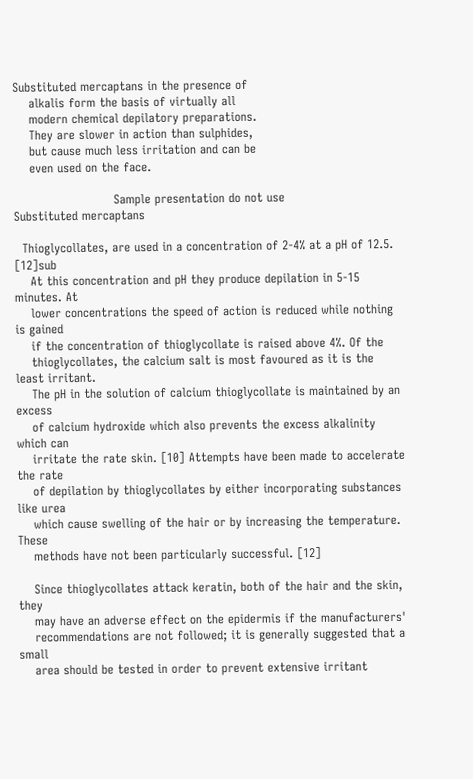Substituted mercaptans in the presence of
    alkalis form the basis of virtually all
    modern chemical depilatory preparations.
    They are slower in action than sulphides,
    but cause much less irritation and can be
    even used on the face.

                         Sample presentation do not use
Substituted mercaptans

  Thioglycollates, are used in a concentration of 2-4% at a pH of 12.5. [12]sub
    At this concentration and pH they produce depilation in 5-15 minutes. At
    lower concentrations the speed of action is reduced while nothing is gained
    if the concentration of thioglycollate is raised above 4%. Of the
    thioglycollates, the calcium salt is most favoured as it is the least irritant.
    The pH in the solution of calcium thioglycollate is maintained by an excess
    of calcium hydroxide which also prevents the excess alkalinity which can
    irritate the rate skin. [10] Attempts have been made to accelerate the rate
    of depilation by thioglycollates by either incorporating substances like urea
    which cause swelling of the hair or by increasing the temperature. These
    methods have not been particularly successful. [12]

    Since thioglycollates attack keratin, both of the hair and the skin, they
    may have an adverse effect on the epidermis if the manufacturers'
    recommendations are not followed; it is generally suggested that a small
    area should be tested in order to prevent extensive irritant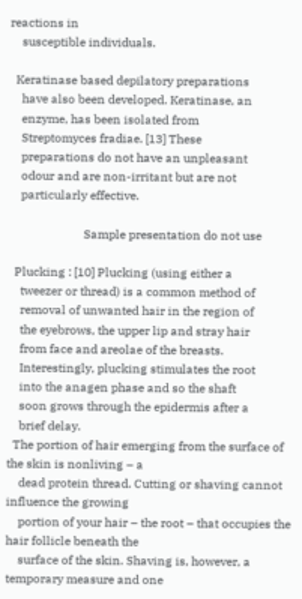reactions in
    susceptible individuals.

  Keratinase based depilatory preparations
    have also been developed. Keratinase, an
    enzyme, has been isolated from
    Streptomyces fradiae. [13] These
    preparations do not have an unpleasant
    odour and are non-irritant but are not
    particularly effective.

                         Sample presentation do not use

  Plucking : [10] Plucking (using either a
    tweezer or thread) is a common method of
    removal of unwanted hair in the region of
    the eyebrows, the upper lip and stray hair
    from face and areolae of the breasts.
    Interestingly, plucking stimulates the root
    into the anagen phase and so the shaft
    soon grows through the epidermis after a
    brief delay.
  The portion of hair emerging from the surface of the skin is nonliving – a
    dead protein thread. Cutting or shaving cannot influence the growing
    portion of your hair – the root – that occupies the hair follicle beneath the
    surface of the skin. Shaving is, however, a temporary measure and one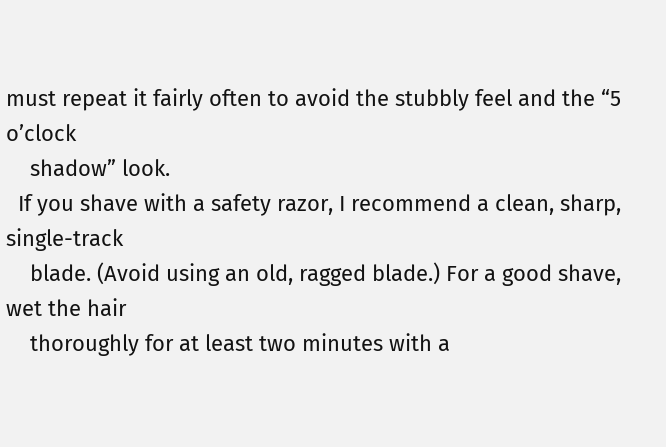must repeat it fairly often to avoid the stubbly feel and the “5 o’clock
    shadow” look.
  If you shave with a safety razor, I recommend a clean, sharp, single-track
    blade. (Avoid using an old, ragged blade.) For a good shave, wet the hair
    thoroughly for at least two minutes with a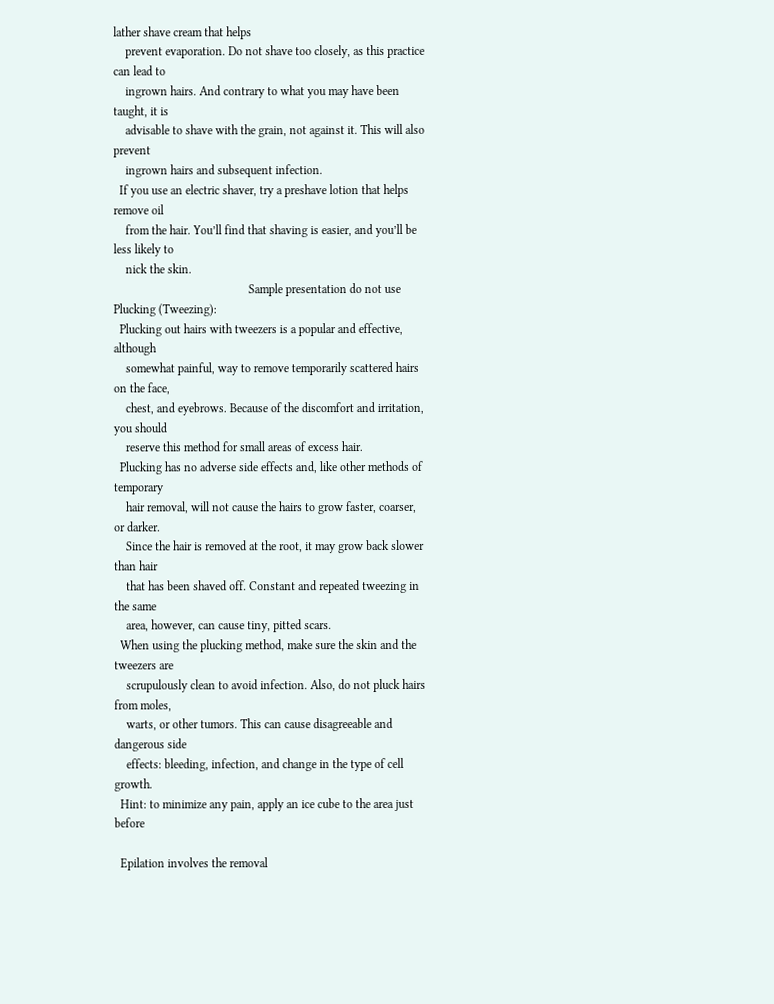lather shave cream that helps
    prevent evaporation. Do not shave too closely, as this practice can lead to
    ingrown hairs. And contrary to what you may have been taught, it is
    advisable to shave with the grain, not against it. This will also prevent
    ingrown hairs and subsequent infection.
  If you use an electric shaver, try a preshave lotion that helps remove oil
    from the hair. You’ll find that shaving is easier, and you’ll be less likely to
    nick the skin.
                                             Sample presentation do not use
Plucking (Tweezing):
  Plucking out hairs with tweezers is a popular and effective, although
    somewhat painful, way to remove temporarily scattered hairs on the face,
    chest, and eyebrows. Because of the discomfort and irritation, you should
    reserve this method for small areas of excess hair.
  Plucking has no adverse side effects and, like other methods of temporary
    hair removal, will not cause the hairs to grow faster, coarser, or darker.
    Since the hair is removed at the root, it may grow back slower than hair
    that has been shaved off. Constant and repeated tweezing in the same
    area, however, can cause tiny, pitted scars.
  When using the plucking method, make sure the skin and the tweezers are
    scrupulously clean to avoid infection. Also, do not pluck hairs from moles,
    warts, or other tumors. This can cause disagreeable and dangerous side
    effects: bleeding, infection, and change in the type of cell growth.
  Hint: to minimize any pain, apply an ice cube to the area just before

  Epilation involves the removal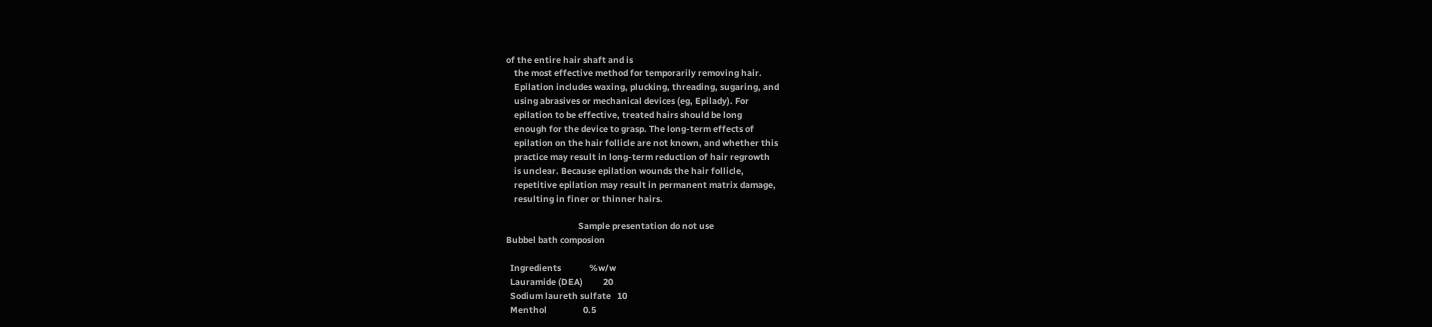of the entire hair shaft and is
    the most effective method for temporarily removing hair.
    Epilation includes waxing, plucking, threading, sugaring, and
    using abrasives or mechanical devices (eg, Epilady). For
    epilation to be effective, treated hairs should be long
    enough for the device to grasp. The long-term effects of
    epilation on the hair follicle are not known, and whether this
    practice may result in long-term reduction of hair regrowth
    is unclear. Because epilation wounds the hair follicle,
    repetitive epilation may result in permanent matrix damage,
    resulting in finer or thinner hairs.

                                    Sample presentation do not use
Bubbel bath composion

  Ingredients              %w/w
  Lauramide (DEA)          20
  Sodium laureth sulfate   10
  Menthol                  0.5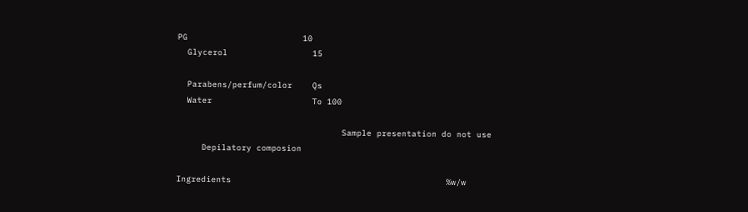PG                       10
  Glycerol                 15

  Parabens/perfum/color    Qs
  Water                    To 100

                                 Sample presentation do not use
     Depilatory composion

Ingredients                                           %w/w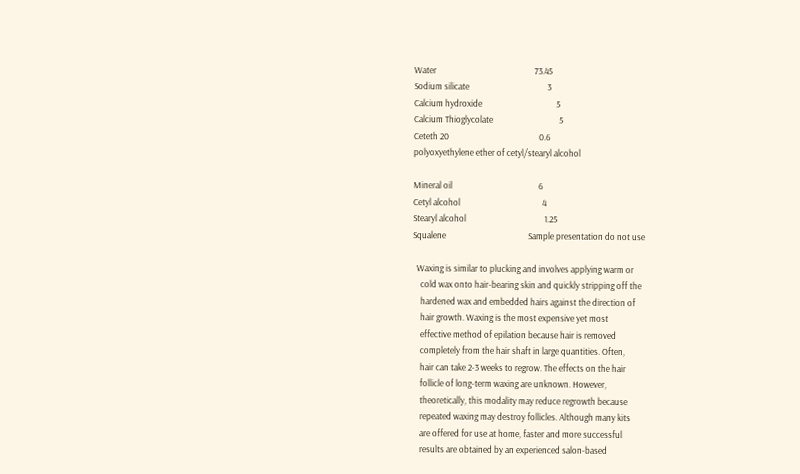Water                                                 73.45
Sodium silicate                                       3
Calcium hydroxide                                     5
Calcium Thioglycolate                                 5
Ceteth 20                                             0.6
polyoxyethylene ether of cetyl/stearyl alcohol

Mineral oil                                           6
Cetyl alcohol                                         4
Stearyl alcohol                                       1.25
Squalene                                         Sample presentation do not use

  Waxing is similar to plucking and involves applying warm or
    cold wax onto hair-bearing skin and quickly stripping off the
    hardened wax and embedded hairs against the direction of
    hair growth. Waxing is the most expensive yet most
    effective method of epilation because hair is removed
    completely from the hair shaft in large quantities. Often,
    hair can take 2-3 weeks to regrow. The effects on the hair
    follicle of long-term waxing are unknown. However,
    theoretically, this modality may reduce regrowth because
    repeated waxing may destroy follicles. Although many kits
    are offered for use at home, faster and more successful
    results are obtained by an experienced salon-based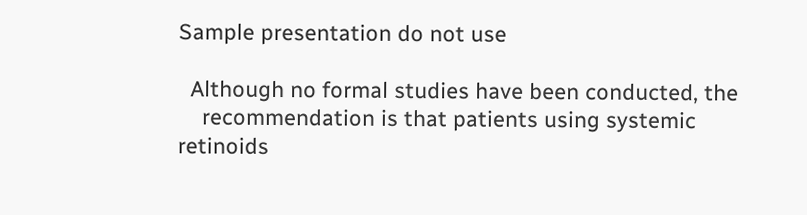Sample presentation do not use

  Although no formal studies have been conducted, the
    recommendation is that patients using systemic retinoids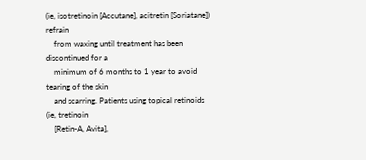(ie, isotretinoin [Accutane], acitretin [Soriatane]) refrain
    from waxing until treatment has been discontinued for a
    minimum of 6 months to 1 year to avoid tearing of the skin
    and scarring. Patients using topical retinoids (ie, tretinoin
    [Retin-A, Avita],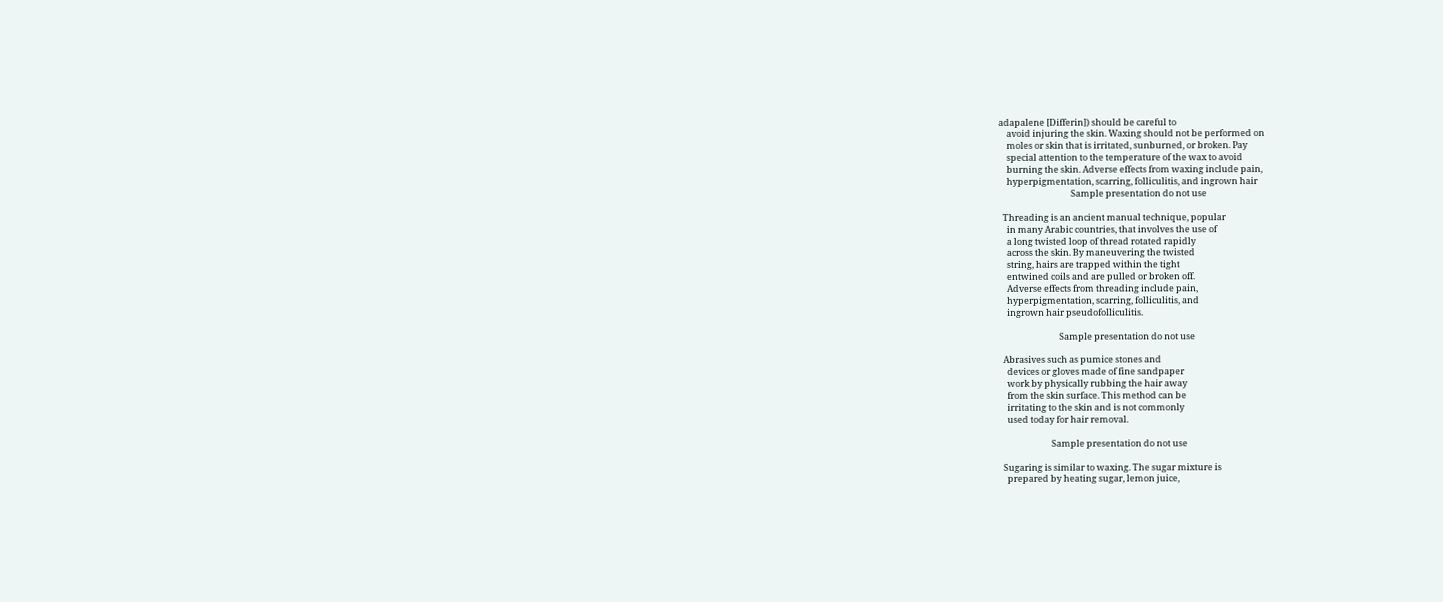adapalene [Differin]) should be careful to
    avoid injuring the skin. Waxing should not be performed on
    moles or skin that is irritated, sunburned, or broken. Pay
    special attention to the temperature of the wax to avoid
    burning the skin. Adverse effects from waxing include pain,
    hyperpigmentation, scarring, folliculitis, and ingrown hair
                                    Sample presentation do not use

  Threading is an ancient manual technique, popular
    in many Arabic countries, that involves the use of
    a long twisted loop of thread rotated rapidly
    across the skin. By maneuvering the twisted
    string, hairs are trapped within the tight
    entwined coils and are pulled or broken off.
    Adverse effects from threading include pain,
    hyperpigmentation, scarring, folliculitis, and
    ingrown hair pseudofolliculitis.

                              Sample presentation do not use

  Abrasives such as pumice stones and
    devices or gloves made of fine sandpaper
    work by physically rubbing the hair away
    from the skin surface. This method can be
    irritating to the skin and is not commonly
    used today for hair removal.

                          Sample presentation do not use

  Sugaring is similar to waxing. The sugar mixture is
    prepared by heating sugar, lemon juice,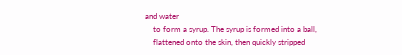and water
    to form a syrup. The syrup is formed into a ball,
    flattened onto the skin, then quickly stripped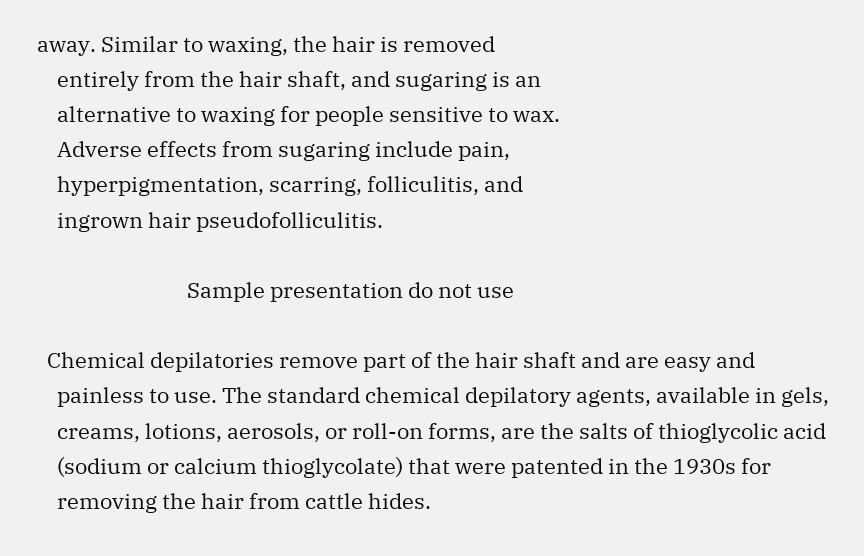away. Similar to waxing, the hair is removed
    entirely from the hair shaft, and sugaring is an
    alternative to waxing for people sensitive to wax.
    Adverse effects from sugaring include pain,
    hyperpigmentation, scarring, folliculitis, and
    ingrown hair pseudofolliculitis.

                              Sample presentation do not use

  Chemical depilatories remove part of the hair shaft and are easy and
    painless to use. The standard chemical depilatory agents, available in gels,
    creams, lotions, aerosols, or roll-on forms, are the salts of thioglycolic acid
    (sodium or calcium thioglycolate) that were patented in the 1930s for
    removing the hair from cattle hides.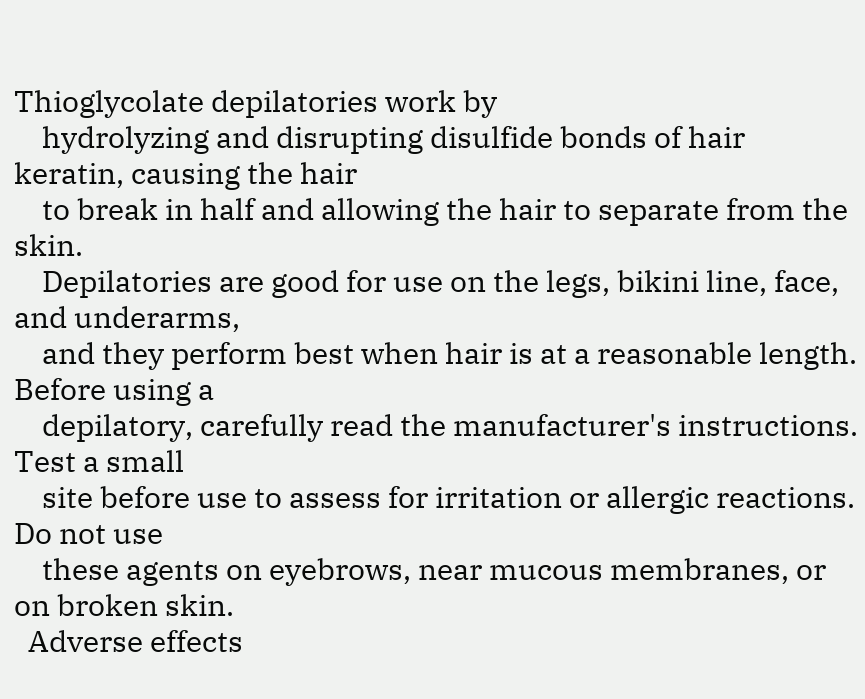Thioglycolate depilatories work by
    hydrolyzing and disrupting disulfide bonds of hair keratin, causing the hair
    to break in half and allowing the hair to separate from the skin.
    Depilatories are good for use on the legs, bikini line, face, and underarms,
    and they perform best when hair is at a reasonable length. Before using a
    depilatory, carefully read the manufacturer's instructions. Test a small
    site before use to assess for irritation or allergic reactions. Do not use
    these agents on eyebrows, near mucous membranes, or on broken skin.
  Adverse effects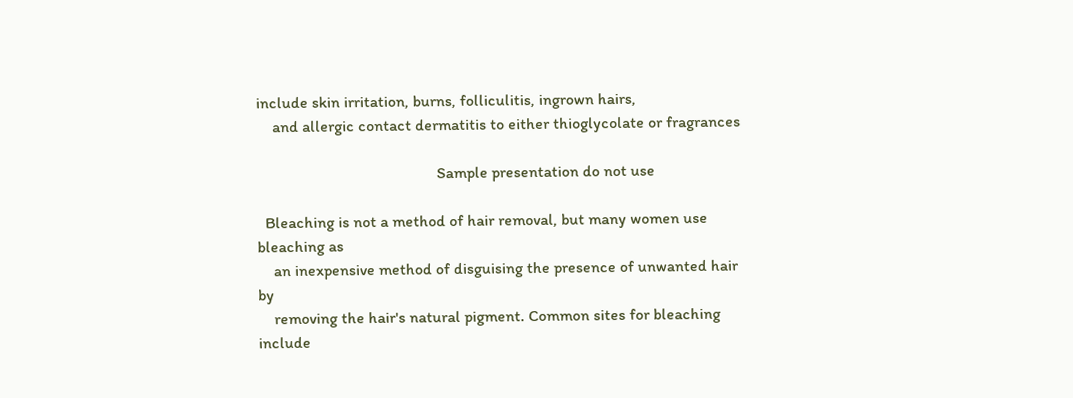include skin irritation, burns, folliculitis, ingrown hairs,
    and allergic contact dermatitis to either thioglycolate or fragrances

                                             Sample presentation do not use

  Bleaching is not a method of hair removal, but many women use bleaching as
    an inexpensive method of disguising the presence of unwanted hair by
    removing the hair's natural pigment. Common sites for bleaching include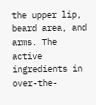the upper lip, beard area, and arms. The active ingredients in over-the-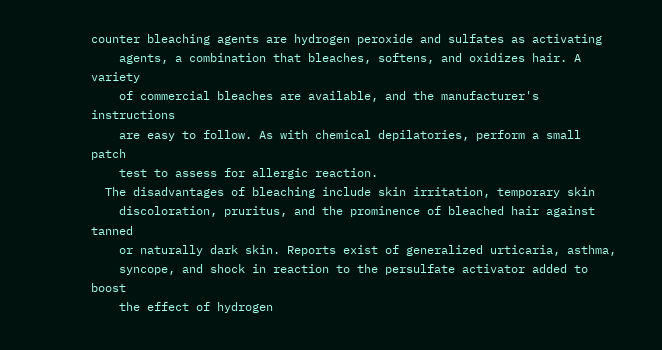counter bleaching agents are hydrogen peroxide and sulfates as activating
    agents, a combination that bleaches, softens, and oxidizes hair. A variety
    of commercial bleaches are available, and the manufacturer's instructions
    are easy to follow. As with chemical depilatories, perform a small patch
    test to assess for allergic reaction.
  The disadvantages of bleaching include skin irritation, temporary skin
    discoloration, pruritus, and the prominence of bleached hair against tanned
    or naturally dark skin. Reports exist of generalized urticaria, asthma,
    syncope, and shock in reaction to the persulfate activator added to boost
    the effect of hydrogen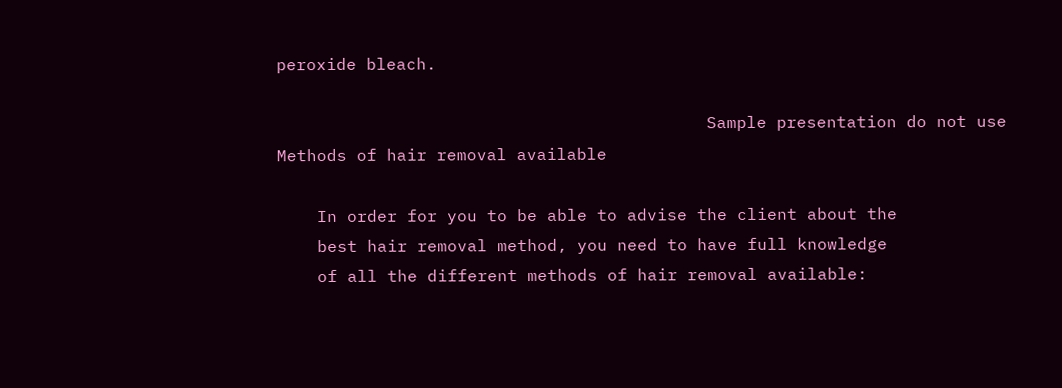peroxide bleach.

                                           Sample presentation do not use
Methods of hair removal available

    In order for you to be able to advise the client about the
    best hair removal method, you need to have full knowledge
    of all the different methods of hair removal available: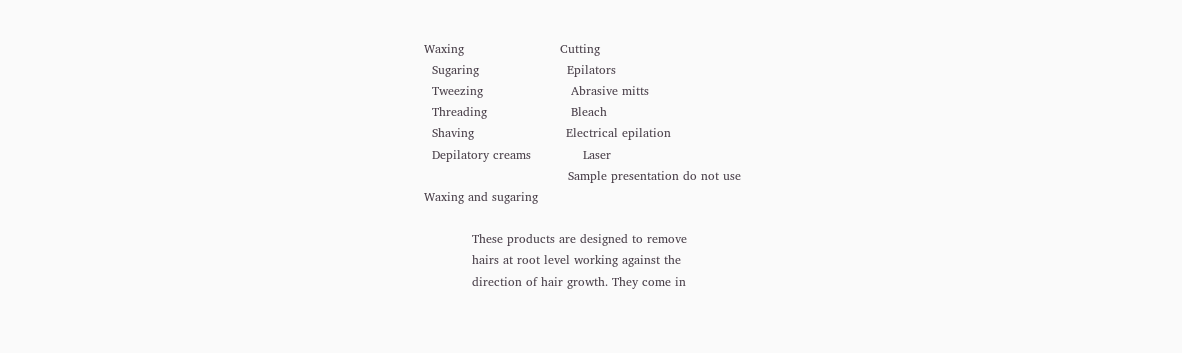Waxing                        Cutting
  Sugaring                      Epilators
  Tweezing                      Abrasive mitts
  Threading                     Bleach
  Shaving                       Electrical epilation
  Depilatory creams             Laser
                                    Sample presentation do not use
Waxing and sugaring

            These products are designed to remove
            hairs at root level working against the
            direction of hair growth. They come in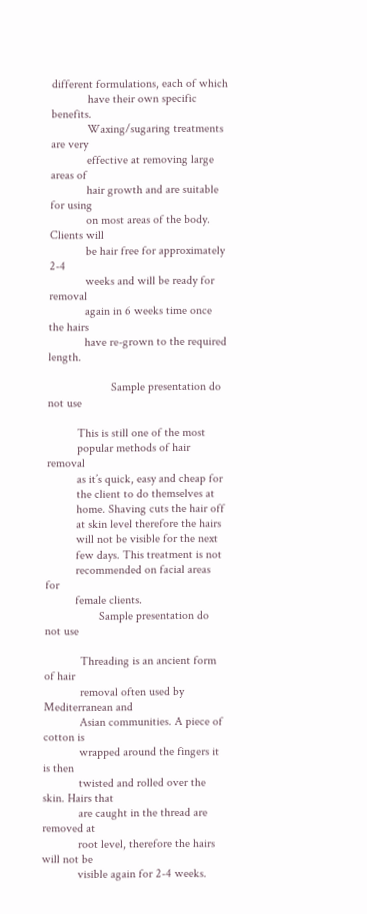different formulations, each of which
            have their own specific benefits.
            Waxing/sugaring treatments are very
            effective at removing large areas of
            hair growth and are suitable for using
            on most areas of the body. Clients will
            be hair free for approximately 2-4
            weeks and will be ready for removal
            again in 6 weeks time once the hairs
            have re-grown to the required length.

                     Sample presentation do not use

          This is still one of the most
          popular methods of hair removal
          as it’s quick, easy and cheap for
          the client to do themselves at
          home. Shaving cuts the hair off
          at skin level therefore the hairs
          will not be visible for the next
          few days. This treatment is not
          recommended on facial areas for
          female clients.
                  Sample presentation do not use

            Threading is an ancient form of hair
            removal often used by Mediterranean and
            Asian communities. A piece of cotton is
            wrapped around the fingers it is then
            twisted and rolled over the skin. Hairs that
            are caught in the thread are removed at
            root level, therefore the hairs will not be
            visible again for 2-4 weeks.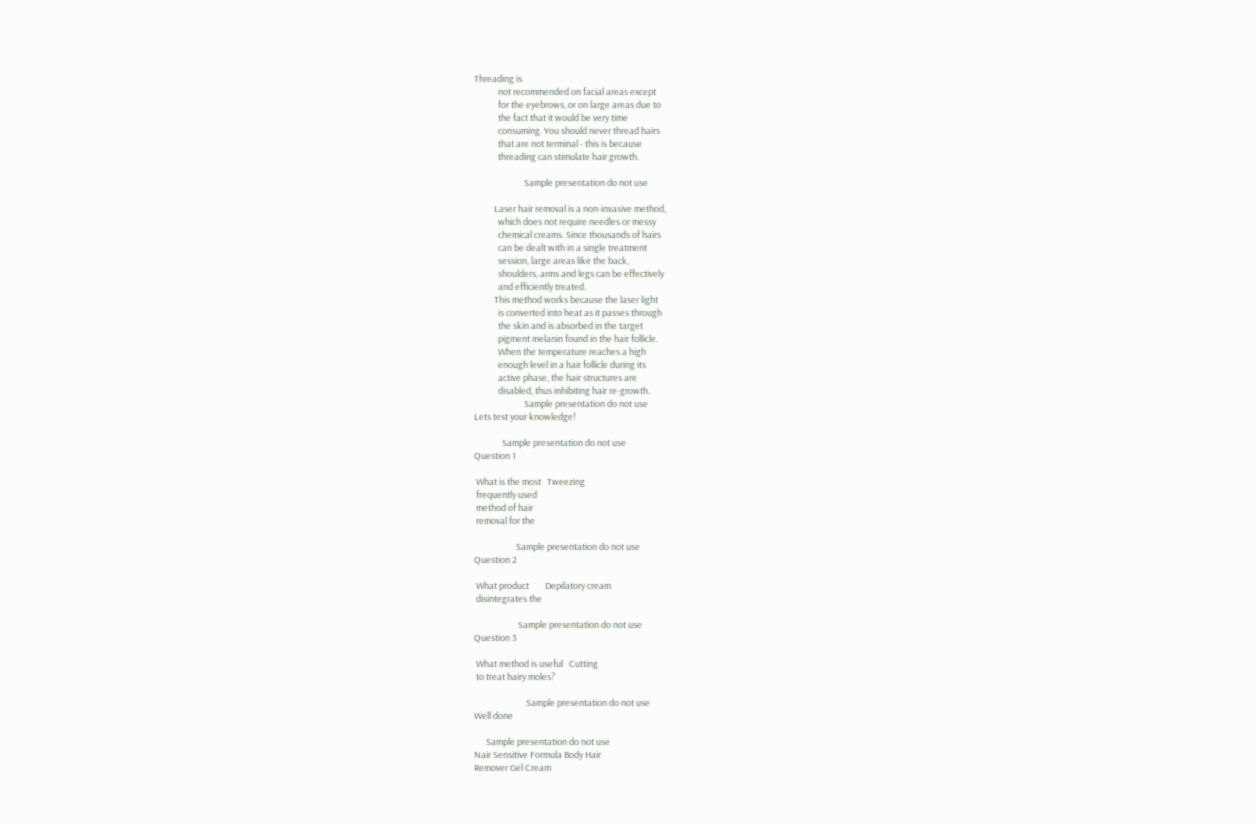Threading is
            not recommended on facial areas except
            for the eyebrows, or on large areas due to
            the fact that it would be very time
            consuming. You should never thread hairs
            that are not terminal - this is because
            threading can stimulate hair growth.

                         Sample presentation do not use

          Laser hair removal is a non-invasive method,
            which does not require needles or messy
            chemical creams. Since thousands of hairs
            can be dealt with in a single treatment
            session, large areas like the back,
            shoulders, arms and legs can be effectively
            and efficiently treated.
          This method works because the laser light
            is converted into heat as it passes through
            the skin and is absorbed in the target
            pigment melanin found in the hair follicle.
            When the temperature reaches a high
            enough level in a hair follicle during its
            active phase, the hair structures are
            disabled, thus inhibiting hair re-growth.
                         Sample presentation do not use
Lets test your knowledge!

              Sample presentation do not use
Question 1

 What is the most   Tweezing
 frequently used
 method of hair
 removal for the

                     Sample presentation do not use
Question 2

 What product        Depilatory cream
 disintegrates the

                      Sample presentation do not use
Question 3

 What method is useful   Cutting
 to treat hairy moles?

                          Sample presentation do not use
Well done

      Sample presentation do not use
Nair Sensitive Formula Body Hair
Remover Gel Cream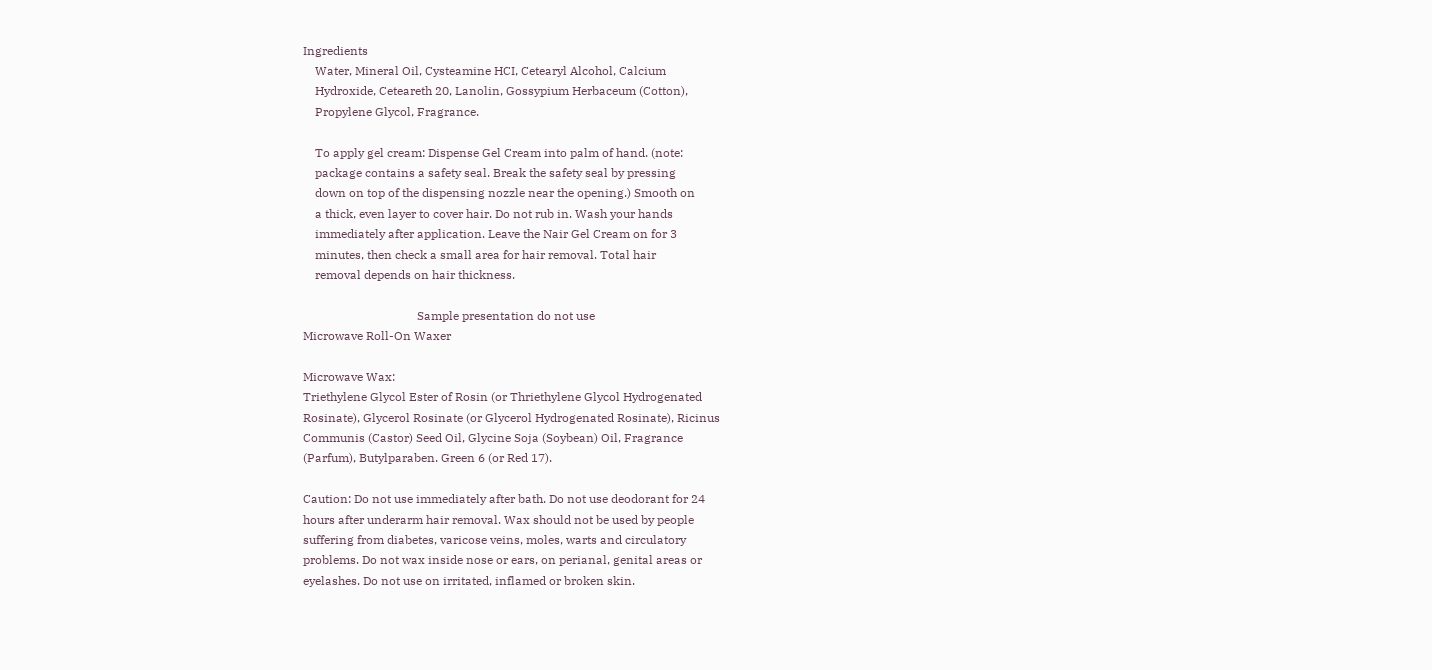Ingredients
    Water, Mineral Oil, Cysteamine HCI, Cetearyl Alcohol, Calcium
    Hydroxide, Ceteareth 20, Lanolin, Gossypium Herbaceum (Cotton),
    Propylene Glycol, Fragrance.

    To apply gel cream: Dispense Gel Cream into palm of hand. (note:
    package contains a safety seal. Break the safety seal by pressing
    down on top of the dispensing nozzle near the opening.) Smooth on
    a thick, even layer to cover hair. Do not rub in. Wash your hands
    immediately after application. Leave the Nair Gel Cream on for 3
    minutes, then check a small area for hair removal. Total hair
    removal depends on hair thickness.

                                      Sample presentation do not use
Microwave Roll-On Waxer

Microwave Wax:
Triethylene Glycol Ester of Rosin (or Thriethylene Glycol Hydrogenated
Rosinate), Glycerol Rosinate (or Glycerol Hydrogenated Rosinate), Ricinus
Communis (Castor) Seed Oil, Glycine Soja (Soybean) Oil, Fragrance
(Parfum), Butylparaben. Green 6 (or Red 17).

Caution: Do not use immediately after bath. Do not use deodorant for 24
hours after underarm hair removal. Wax should not be used by people
suffering from diabetes, varicose veins, moles, warts and circulatory
problems. Do not wax inside nose or ears, on perianal, genital areas or
eyelashes. Do not use on irritated, inflamed or broken skin.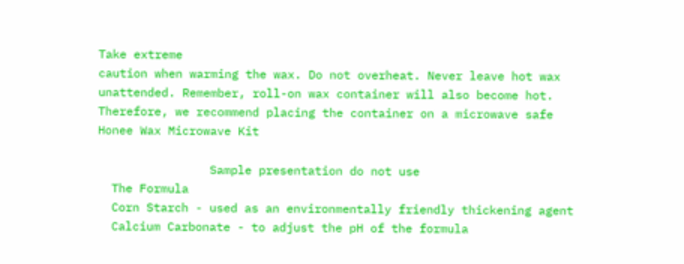Take extreme
caution when warming the wax. Do not overheat. Never leave hot wax
unattended. Remember, roll-on wax container will also become hot.
Therefore, we recommend placing the container on a microwave safe
Honee Wax Microwave Kit

                Sample presentation do not use
  The Formula
  Corn Starch - used as an environmentally friendly thickening agent
  Calcium Carbonate - to adjust the pH of the formula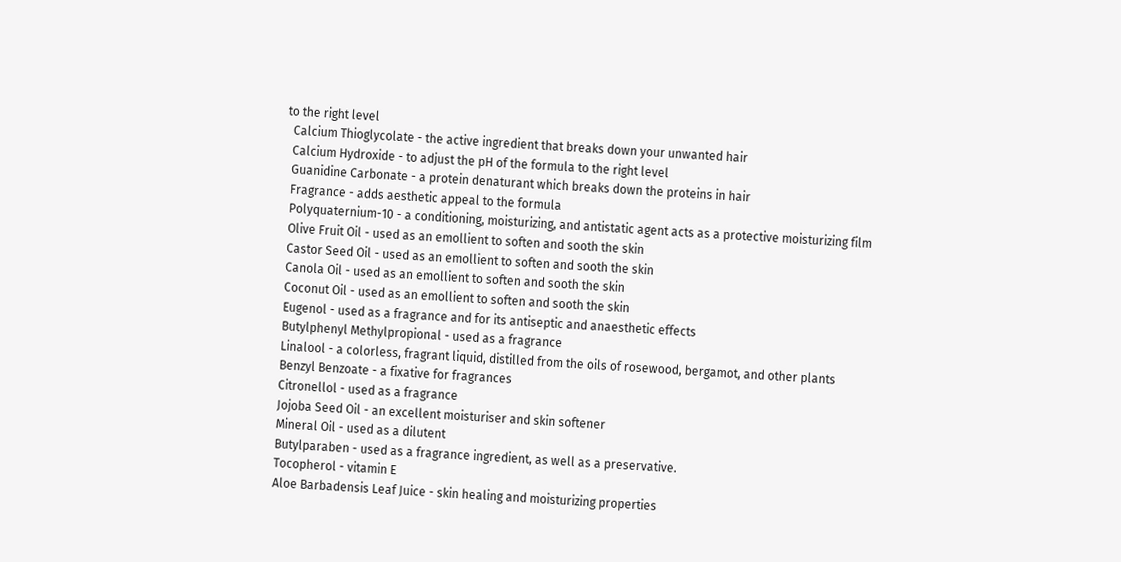to the right level
  Calcium Thioglycolate - the active ingredient that breaks down your unwanted hair
  Calcium Hydroxide - to adjust the pH of the formula to the right level
  Guanidine Carbonate - a protein denaturant which breaks down the proteins in hair
  Fragrance - adds aesthetic appeal to the formula
  Polyquaternium-10 - a conditioning, moisturizing, and antistatic agent acts as a protective moisturizing film
  Olive Fruit Oil - used as an emollient to soften and sooth the skin
  Castor Seed Oil - used as an emollient to soften and sooth the skin
  Canola Oil - used as an emollient to soften and sooth the skin
  Coconut Oil - used as an emollient to soften and sooth the skin
  Eugenol - used as a fragrance and for its antiseptic and anaesthetic effects
  Butylphenyl Methylpropional - used as a fragrance
  Linalool - a colorless, fragrant liquid, distilled from the oils of rosewood, bergamot, and other plants
  Benzyl Benzoate - a fixative for fragrances
  Citronellol - used as a fragrance
  Jojoba Seed Oil - an excellent moisturiser and skin softener
  Mineral Oil - used as a dilutent
  Butylparaben - used as a fragrance ingredient, as well as a preservative.
  Tocopherol - vitamin E
  Aloe Barbadensis Leaf Juice - skin healing and moisturizing properties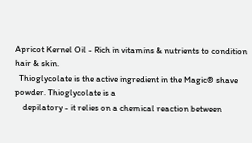Apricot Kernel Oil - Rich in vitamins & nutrients to condition hair & skin.
  Thioglycolate is the active ingredient in the Magic® shave powder. Thioglycolate is a
    depilatory - it relies on a chemical reaction between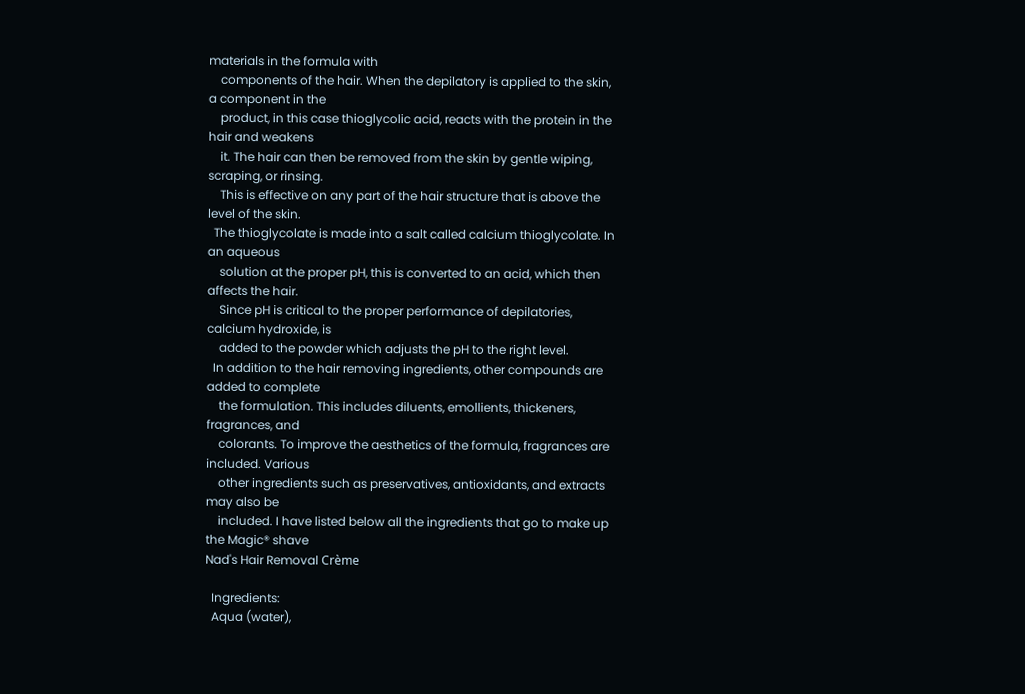materials in the formula with
    components of the hair. When the depilatory is applied to the skin, a component in the
    product, in this case thioglycolic acid, reacts with the protein in the hair and weakens
    it. The hair can then be removed from the skin by gentle wiping, scraping, or rinsing.
    This is effective on any part of the hair structure that is above the level of the skin.
  The thioglycolate is made into a salt called calcium thioglycolate. In an aqueous
    solution at the proper pH, this is converted to an acid, which then affects the hair.
    Since pH is critical to the proper performance of depilatories, calcium hydroxide, is
    added to the powder which adjusts the pH to the right level.
  In addition to the hair removing ingredients, other compounds are added to complete
    the formulation. This includes diluents, emollients, thickeners, fragrances, and
    colorants. To improve the aesthetics of the formula, fragrances are included. Various
    other ingredients such as preservatives, antioxidants, and extracts may also be
    included. I have listed below all the ingredients that go to make up the Magic® shave
Nad's Hair Removal Crème

  Ingredients:
  Aqua (water),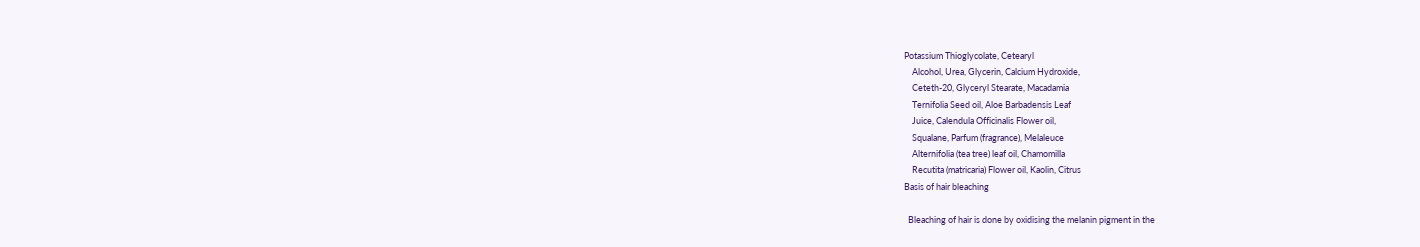Potassium Thioglycolate, Cetearyl
    Alcohol, Urea, Glycerin, Calcium Hydroxide,
    Ceteth-20, Glyceryl Stearate, Macadamia
    Ternifolia Seed oil, Aloe Barbadensis Leaf
    Juice, Calendula Officinalis Flower oil,
    Squalane, Parfum (fragrance), Melaleuce
    Alternifolia (tea tree) leaf oil, Chamomilla
    Recutita (matricaria) Flower oil, Kaolin, Citrus
Basis of hair bleaching

  Bleaching of hair is done by oxidising the melanin pigment in the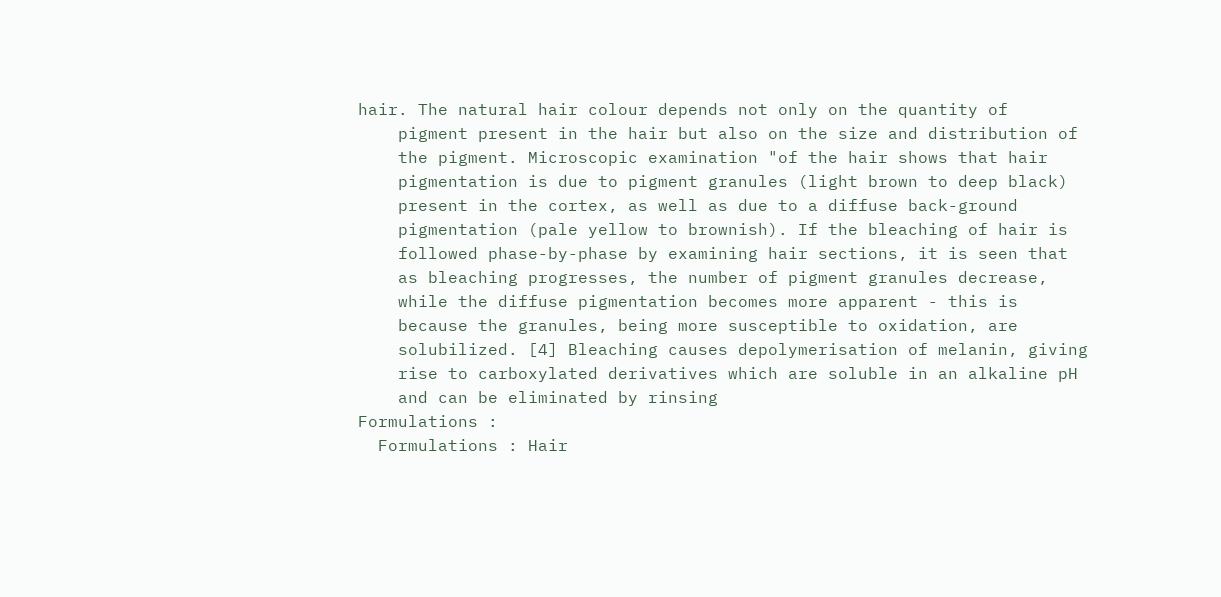hair. The natural hair colour depends not only on the quantity of
    pigment present in the hair but also on the size and distribution of
    the pigment. Microscopic examination "of the hair shows that hair
    pigmentation is due to pigment granules (light brown to deep black)
    present in the cortex, as well as due to a diffuse back-ground
    pigmentation (pale yellow to brownish). If the bleaching of hair is
    followed phase-by-phase by examining hair sections, it is seen that
    as bleaching progresses, the number of pigment granules decrease,
    while the diffuse pigmentation becomes more apparent - this is
    because the granules, being more susceptible to oxidation, are
    solubilized. [4] Bleaching causes depolymerisation of melanin, giving
    rise to carboxylated derivatives which are soluble in an alkaline pH
    and can be eliminated by rinsing
Formulations :
  Formulations : Hair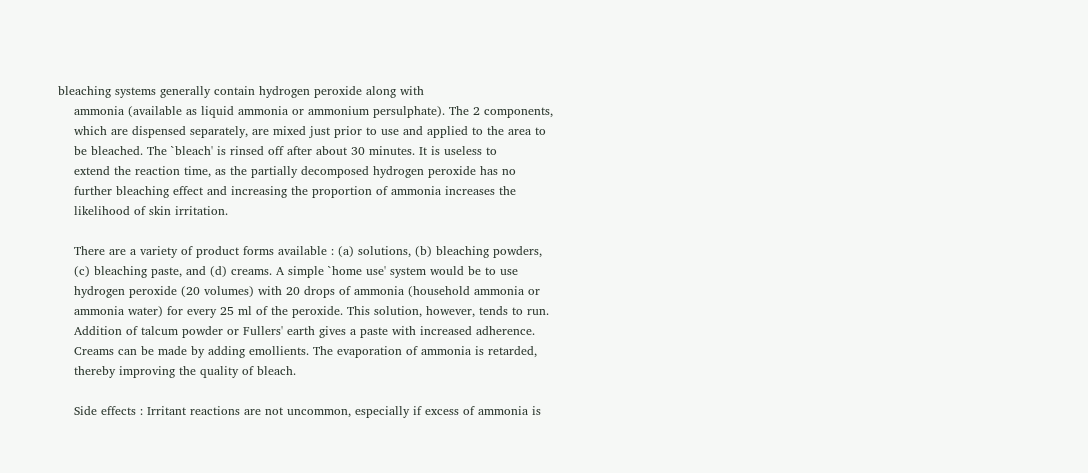bleaching systems generally contain hydrogen peroxide along with
    ammonia (available as liquid ammonia or ammonium persulphate). The 2 components,
    which are dispensed separately, are mixed just prior to use and applied to the area to
    be bleached. The `bleach' is rinsed off after about 30 minutes. It is useless to
    extend the reaction time, as the partially decomposed hydrogen peroxide has no
    further bleaching effect and increasing the proportion of ammonia increases the
    likelihood of skin irritation.

    There are a variety of product forms available : (a) solutions, (b) bleaching powders,
    (c) bleaching paste, and (d) creams. A simple `home use' system would be to use
    hydrogen peroxide (20 volumes) with 20 drops of ammonia (household ammonia or
    ammonia water) for every 25 ml of the peroxide. This solution, however, tends to run.
    Addition of talcum powder or Fullers' earth gives a paste with increased adherence.
    Creams can be made by adding emollients. The evaporation of ammonia is retarded,
    thereby improving the quality of bleach.

    Side effects : Irritant reactions are not uncommon, especially if excess of ammonia is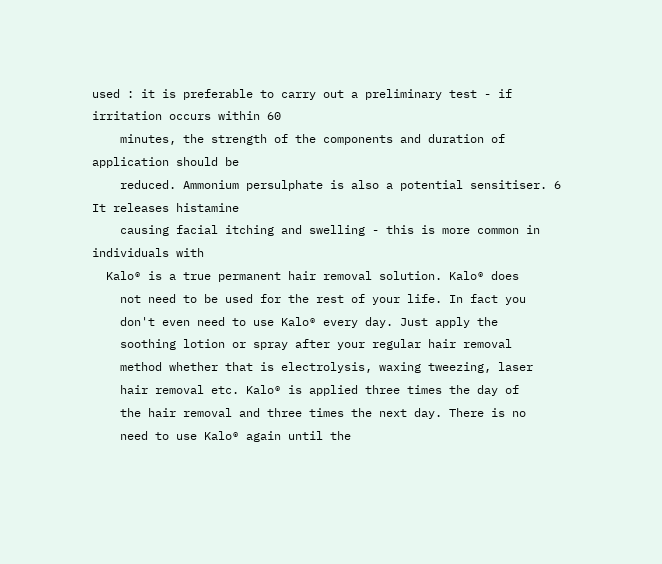used : it is preferable to carry out a preliminary test - if irritation occurs within 60
    minutes, the strength of the components and duration of application should be
    reduced. Ammonium persulphate is also a potential sensitiser. 6 It releases histamine
    causing facial itching and swelling - this is more common in individuals with
  Kalo® is a true permanent hair removal solution. Kalo® does
    not need to be used for the rest of your life. In fact you
    don't even need to use Kalo® every day. Just apply the
    soothing lotion or spray after your regular hair removal
    method whether that is electrolysis, waxing tweezing, laser
    hair removal etc. Kalo® is applied three times the day of
    the hair removal and three times the next day. There is no
    need to use Kalo® again until the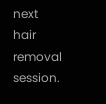next hair removal session.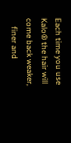Each time you use Kalo® the hair will come back weaker,
    finer and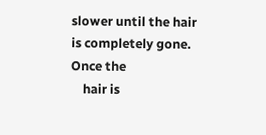slower until the hair is completely gone. Once the
    hair is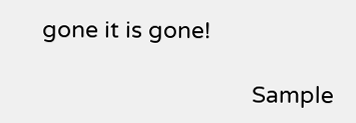gone it is gone!

                                   Sample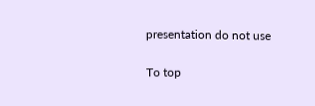presentation do not use

To top